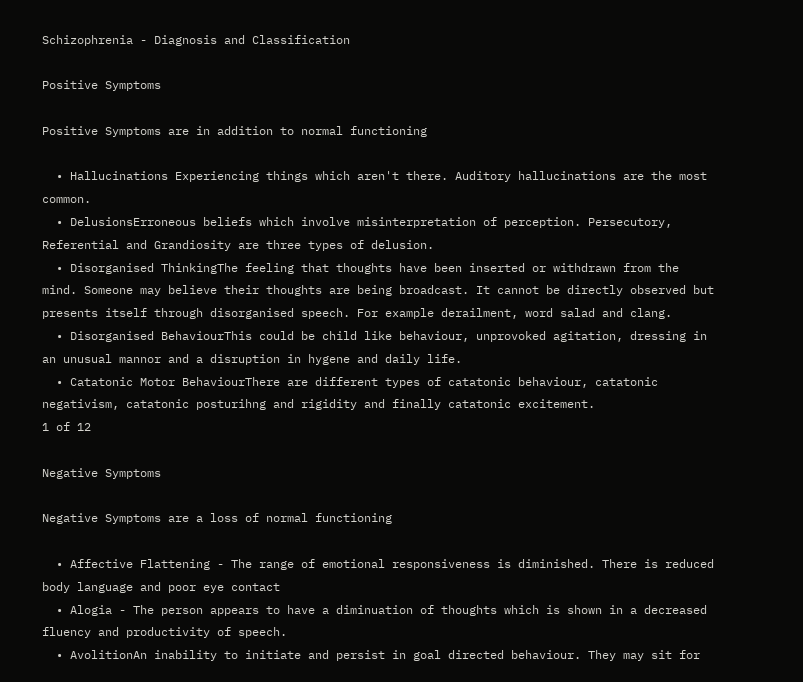Schizophrenia - Diagnosis and Classification

Positive Symptoms

Positive Symptoms are in addition to normal functioning

  • Hallucinations Experiencing things which aren't there. Auditory hallucinations are the most common.
  • DelusionsErroneous beliefs which involve misinterpretation of perception. Persecutory, Referential and Grandiosity are three types of delusion.
  • Disorganised ThinkingThe feeling that thoughts have been inserted or withdrawn from the mind. Someone may believe their thoughts are being broadcast. It cannot be directly observed but presents itself through disorganised speech. For example derailment, word salad and clang.
  • Disorganised BehaviourThis could be child like behaviour, unprovoked agitation, dressing in an unusual mannor and a disruption in hygene and daily life.
  • Catatonic Motor BehaviourThere are different types of catatonic behaviour, catatonic negativism, catatonic posturihng and rigidity and finally catatonic excitement.
1 of 12

Negative Symptoms

Negative Symptoms are a loss of normal functioning

  • Affective Flattening - The range of emotional responsiveness is diminished. There is reduced body language and poor eye contact
  • Alogia - The person appears to have a diminuation of thoughts which is shown in a decreased fluency and productivity of speech.
  • AvolitionAn inability to initiate and persist in goal directed behaviour. They may sit for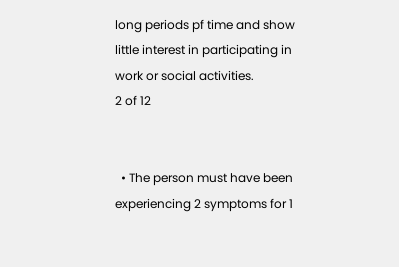long periods pf time and show little interest in participating in work or social activities.
2 of 12


  • The person must have been experiencing 2 symptoms for 1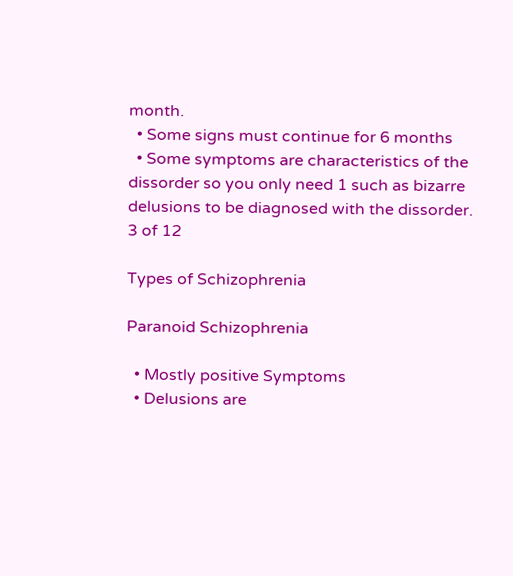month.
  • Some signs must continue for 6 months
  • Some symptoms are characteristics of the dissorder so you only need 1 such as bizarre delusions to be diagnosed with the dissorder.
3 of 12

Types of Schizophrenia

Paranoid Schizophrenia

  • Mostly positive Symptoms
  • Delusions are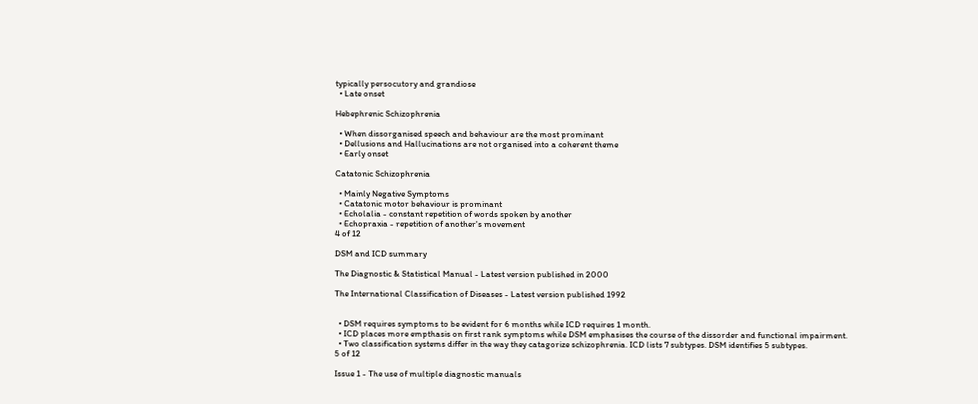typically persocutory and grandiose
  • Late onset

Hebephrenic Schizophrenia

  • When dissorganised speech and behaviour are the most prominant
  • Dellusions and Hallucinations are not organised into a coherent theme
  • Early onset

Catatonic Schizophrenia

  • Mainly Negative Symptoms
  • Catatonic motor behaviour is prominant
  • Echolalia - constant repetition of words spoken by another
  • Echopraxia - repetition of another's movement
4 of 12

DSM and ICD summary

The Diagnostic & Statistical Manual - Latest version published in 2000

The International Classification of Diseases - Latest version published 1992


  • DSM requires symptoms to be evident for 6 months while ICD requires 1 month.
  • ICD places more empthasis on first rank symptoms while DSM emphasises the course of the dissorder and functional impairment.
  • Two classification systems differ in the way they catagorize schizophrenia. ICD lists 7 subtypes. DSM identifies 5 subtypes.
5 of 12

Issue 1 - The use of multiple diagnostic manuals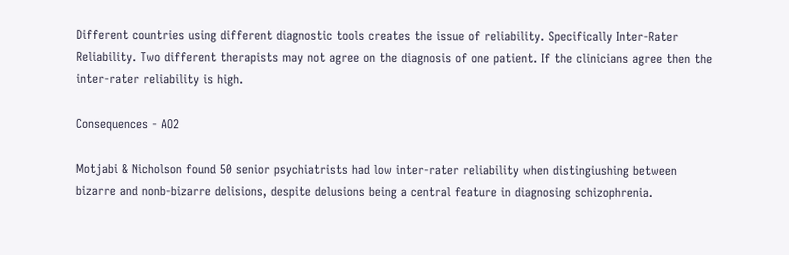Different countries using different diagnostic tools creates the issue of reliability. Specifically Inter-Rater Reliability. Two different therapists may not agree on the diagnosis of one patient. If the clinicians agree then the inter-rater reliability is high.

Consequences - AO2

Motjabi & Nicholson found 50 senior psychiatrists had low inter-rater reliability when distingiushing between bizarre and nonb-bizarre delisions, despite delusions being a central feature in diagnosing schizophrenia.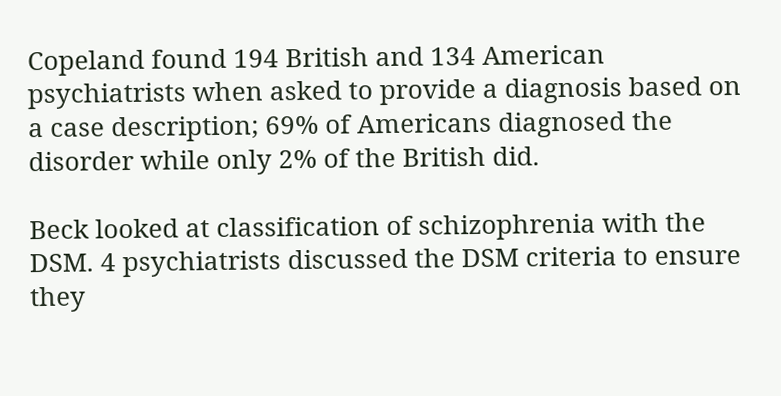Copeland found 194 British and 134 American psychiatrists when asked to provide a diagnosis based on a case description; 69% of Americans diagnosed the disorder while only 2% of the British did.

Beck looked at classification of schizophrenia with the DSM. 4 psychiatrists discussed the DSM criteria to ensure they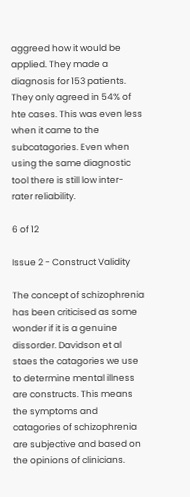aggreed how it would be applied. They made a diagnosis for 153 patients. They only agreed in 54% of hte cases. This was even less when it came to the subcatagories. Even when using the same diagnostic tool there is still low inter-rater reliability.

6 of 12

Issue 2 - Construct Validity

The concept of schizophrenia has been criticised as some wonder if it is a genuine dissorder. Davidson et al staes the catagories we use to determine mental illness are constructs. This means the symptoms and catagories of schizophrenia are subjective and based on the opinions of clinicians.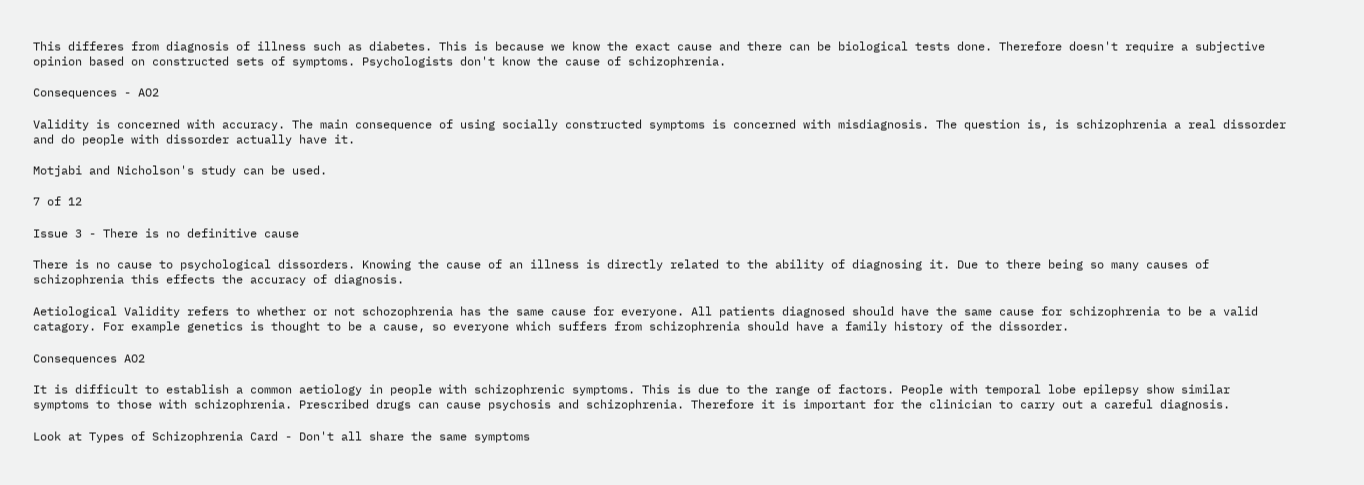This differes from diagnosis of illness such as diabetes. This is because we know the exact cause and there can be biological tests done. Therefore doesn't require a subjective opinion based on constructed sets of symptoms. Psychologists don't know the cause of schizophrenia.

Consequences - AO2

Validity is concerned with accuracy. The main consequence of using socially constructed symptoms is concerned with misdiagnosis. The question is, is schizophrenia a real dissorder and do people with dissorder actually have it.

Motjabi and Nicholson's study can be used.

7 of 12

Issue 3 - There is no definitive cause

There is no cause to psychological dissorders. Knowing the cause of an illness is directly related to the ability of diagnosing it. Due to there being so many causes of schizophrenia this effects the accuracy of diagnosis.

Aetiological Validity refers to whether or not schozophrenia has the same cause for everyone. All patients diagnosed should have the same cause for schizophrenia to be a valid catagory. For example genetics is thought to be a cause, so everyone which suffers from schizophrenia should have a family history of the dissorder.

Consequences AO2

It is difficult to establish a common aetiology in people with schizophrenic symptoms. This is due to the range of factors. People with temporal lobe epilepsy show similar symptoms to those with schizophrenia. Prescribed drugs can cause psychosis and schizophrenia. Therefore it is important for the clinician to carry out a careful diagnosis.

Look at Types of Schizophrenia Card - Don't all share the same symptoms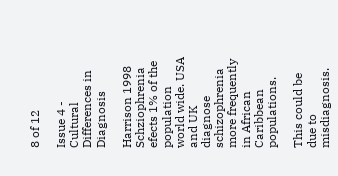8 of 12

Issue 4 - Cultural Differences in Diagnosis

Harrison 1998 Schziophrenia efects 1% of the population world wide. USA and UK diagnose schizophrenia more frequently in African Caribbean populations.

This could be due to misdiagnosis.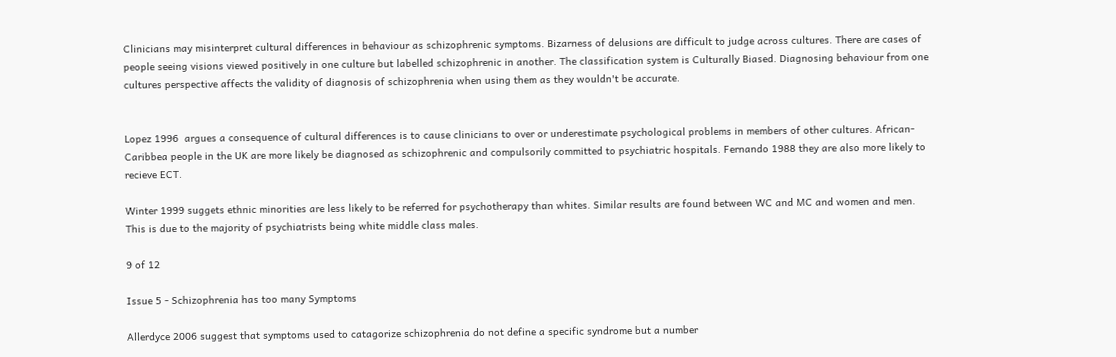Clinicians may misinterpret cultural differences in behaviour as schizophrenic symptoms. Bizarness of delusions are difficult to judge across cultures. There are cases of people seeing visions viewed positively in one culture but labelled schizophrenic in another. The classification system is Culturally Biased. Diagnosing behaviour from one cultures perspective affects the validity of diagnosis of schizophrenia when using them as they wouldn't be accurate.


Lopez 1996  argues a consequence of cultural differences is to cause clinicians to over or underestimate psychological problems in members of other cultures. African-Caribbea people in the UK are more likely be diagnosed as schizophrenic and compulsorily committed to psychiatric hospitals. Fernando 1988 they are also more likely to recieve ECT.

Winter 1999 suggets ethnic minorities are less likely to be referred for psychotherapy than whites. Similar results are found between WC and MC and women and men. This is due to the majority of psychiatrists being white middle class males.

9 of 12

Issue 5 - Schizophrenia has too many Symptoms

Allerdyce 2006 suggest that symptoms used to catagorize schizophrenia do not define a specific syndrome but a number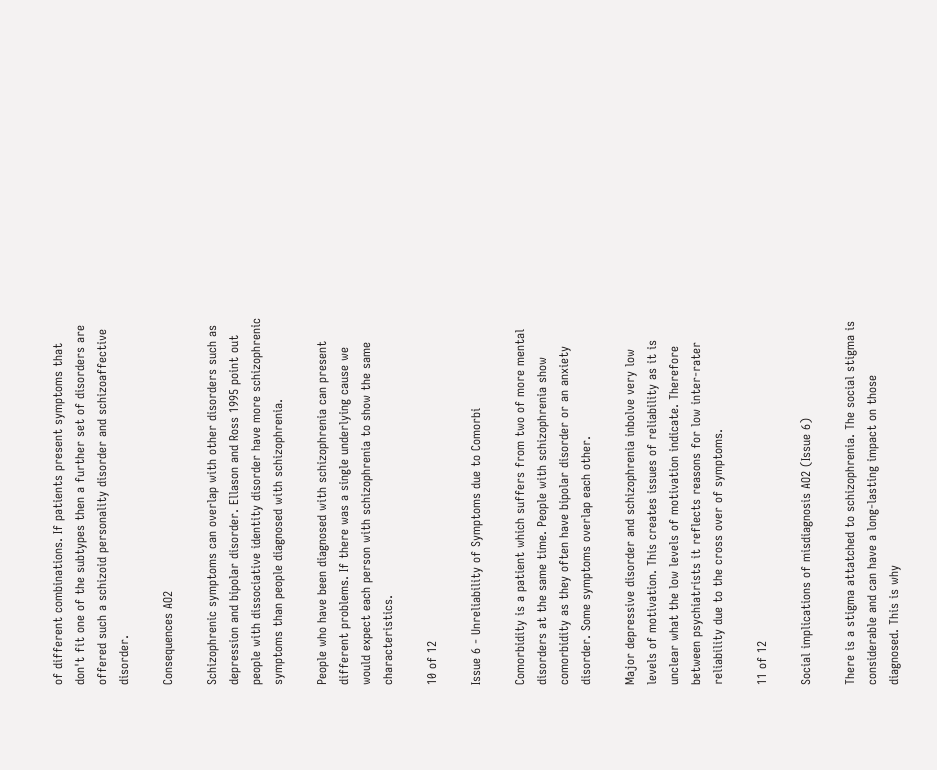of different combinations. If patients present symptoms that don't fit one of the subtypes then a further set of disorders are offered such a schizoid personality disorder and schizoaffective disorder.

Consequences AO2

Schizophrenic symptoms can overlap with other disorders such as depression and bipolar disorder. Ellason and Ross 1995 point out people with dissociative identity disorder have more schizophrenic symptoms than people diagnosed with schizophrenia.

People who have been diagnosed with schizophrenia can present different problems. If there was a single underlying cause we would expect each person with schizophrenia to show the same characteristics.

10 of 12

Issue 6 - Unreliability of Symptoms due to Comorbi

Comorbidity is a patient which suffers from two of more mental disorders at the same time. People with schizophrenia show comorbidity as they often have bipolar disorder or an anxiety disorder. Some symptoms overlap each other.

Major depressive disorder and schizophrenia inbolve very low levels of motivation. This creates issues of reliability as it is unclear what the low levels of motivation indicate. Therefore between psychiatrists it reflects reasons for low inter-rater reliability due to the cross over of symptoms.

11 of 12

Social implications of misdiagnosis AO2 (Issue 6)

There is a stigma attatched to schizophrenia. The social stigma is considerable and can have a long-lasting impact on those diagnosed. This is why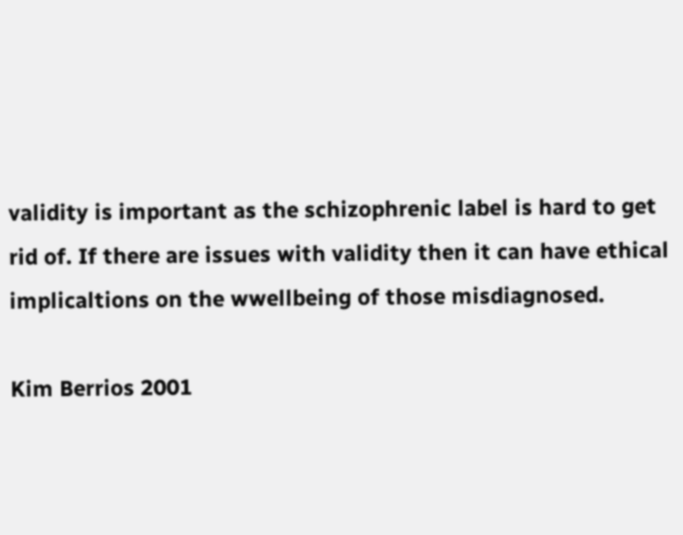validity is important as the schizophrenic label is hard to get rid of. If there are issues with validity then it can have ethical implicaltions on the wwellbeing of those misdiagnosed.

Kim Berrios 2001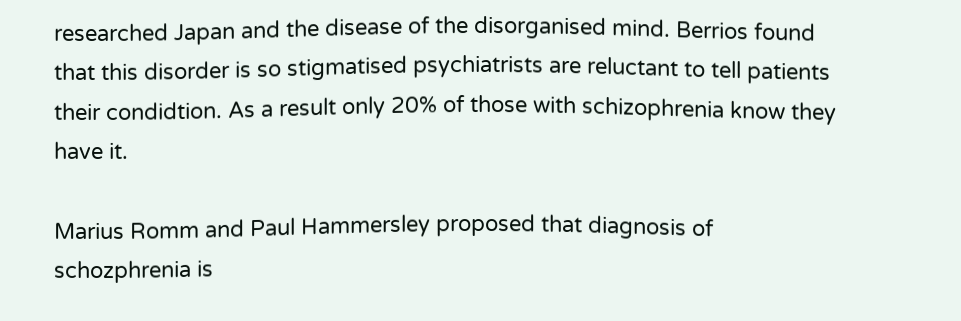researched Japan and the disease of the disorganised mind. Berrios found that this disorder is so stigmatised psychiatrists are reluctant to tell patients their condidtion. As a result only 20% of those with schizophrenia know they have it.

Marius Romm and Paul Hammersley proposed that diagnosis of schozphrenia is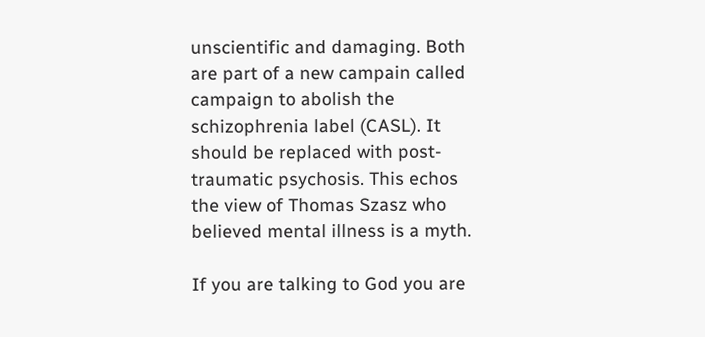unscientific and damaging. Both are part of a new campain called campaign to abolish the schizophrenia label (CASL). It should be replaced with post-traumatic psychosis. This echos the view of Thomas Szasz who believed mental illness is a myth.

If you are talking to God you are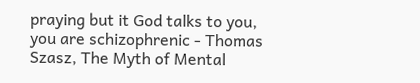praying but it God talks to you, you are schizophrenic - Thomas Szasz, The Myth of Mental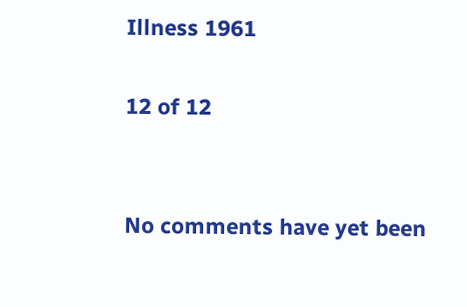Illness 1961

12 of 12


No comments have yet been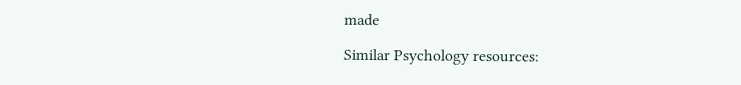made

Similar Psychology resources: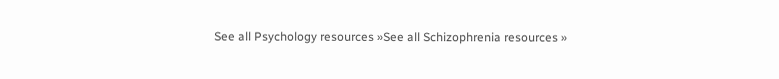See all Psychology resources »See all Schizophrenia resources »